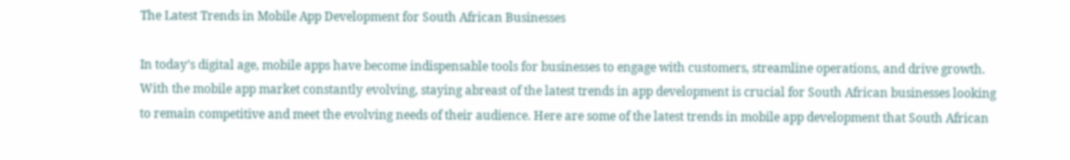The Latest Trends in Mobile App Development for South African Businesses

In today’s digital age, mobile apps have become indispensable tools for businesses to engage with customers, streamline operations, and drive growth. With the mobile app market constantly evolving, staying abreast of the latest trends in app development is crucial for South African businesses looking to remain competitive and meet the evolving needs of their audience. Here are some of the latest trends in mobile app development that South African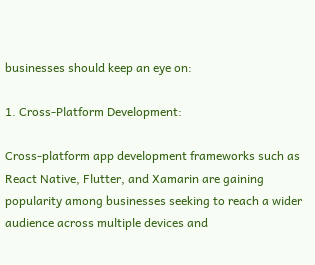businesses should keep an eye on:

1. Cross-Platform Development:

Cross-platform app development frameworks such as React Native, Flutter, and Xamarin are gaining popularity among businesses seeking to reach a wider audience across multiple devices and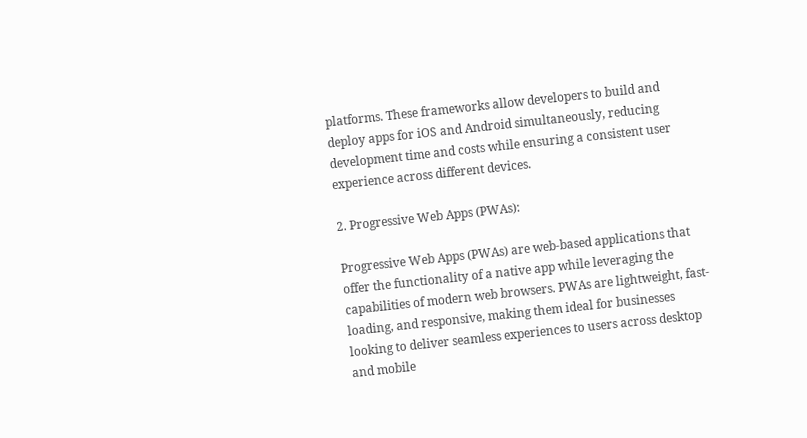platforms. These frameworks allow developers to build and deploy apps for iOS and Android simultaneously, reducing development time and costs while ensuring a consistent user experience across different devices.

2. Progressive Web Apps (PWAs):

Progressive Web Apps (PWAs) are web-based applications that offer the functionality of a native app while leveraging the capabilities of modern web browsers. PWAs are lightweight, fast-loading, and responsive, making them ideal for businesses looking to deliver seamless experiences to users across desktop and mobile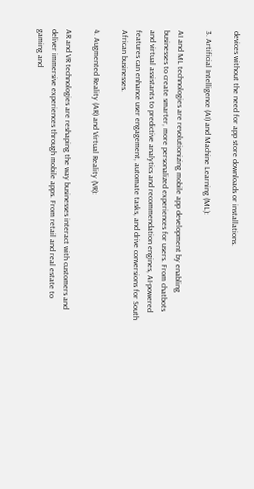devices without the need for app store downloads or installations.

3. Artificial Intelligence (AI) and Machine Learning (ML):

AI and ML technologies are revolutionizing mobile app development by enabling businesses to create smarter, more personalized experiences for users. From chatbots and virtual assistants to predictive analytics and recommendation engines, AI-powered features can enhance user engagement, automate tasks, and drive conversions for South African businesses.

4. Augmented Reality (AR) and Virtual Reality (VR):

AR and VR technologies are reshaping the way businesses interact with customers and deliver immersive experiences through mobile apps. From retail and real estate to gaming and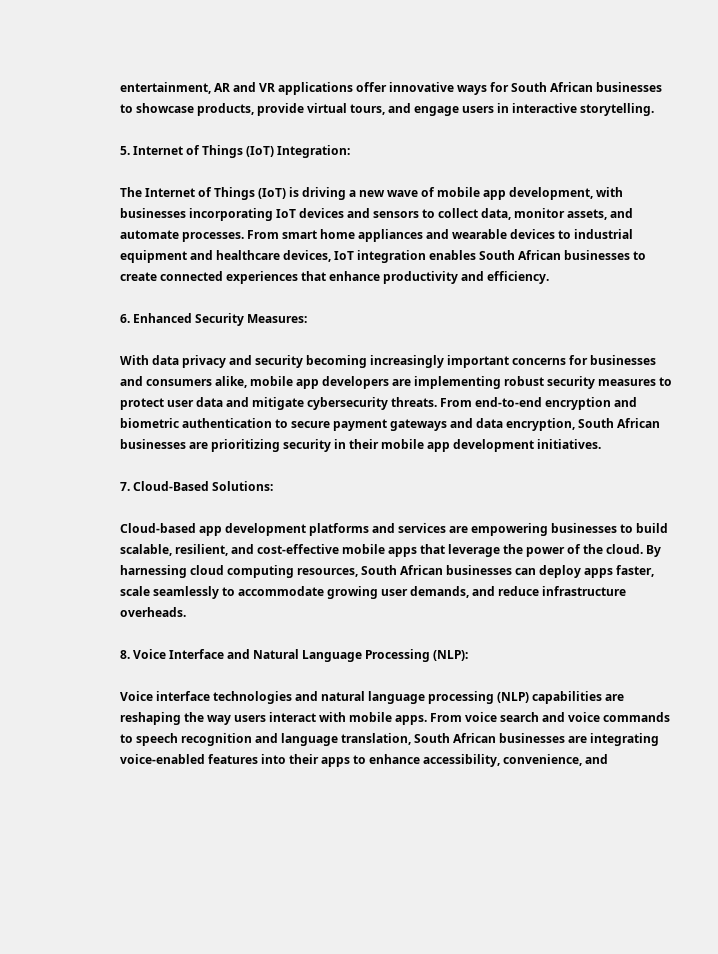entertainment, AR and VR applications offer innovative ways for South African businesses to showcase products, provide virtual tours, and engage users in interactive storytelling.

5. Internet of Things (IoT) Integration:

The Internet of Things (IoT) is driving a new wave of mobile app development, with businesses incorporating IoT devices and sensors to collect data, monitor assets, and automate processes. From smart home appliances and wearable devices to industrial equipment and healthcare devices, IoT integration enables South African businesses to create connected experiences that enhance productivity and efficiency.

6. Enhanced Security Measures:

With data privacy and security becoming increasingly important concerns for businesses and consumers alike, mobile app developers are implementing robust security measures to protect user data and mitigate cybersecurity threats. From end-to-end encryption and biometric authentication to secure payment gateways and data encryption, South African businesses are prioritizing security in their mobile app development initiatives.

7. Cloud-Based Solutions:

Cloud-based app development platforms and services are empowering businesses to build scalable, resilient, and cost-effective mobile apps that leverage the power of the cloud. By harnessing cloud computing resources, South African businesses can deploy apps faster, scale seamlessly to accommodate growing user demands, and reduce infrastructure overheads.

8. Voice Interface and Natural Language Processing (NLP):

Voice interface technologies and natural language processing (NLP) capabilities are reshaping the way users interact with mobile apps. From voice search and voice commands to speech recognition and language translation, South African businesses are integrating voice-enabled features into their apps to enhance accessibility, convenience, and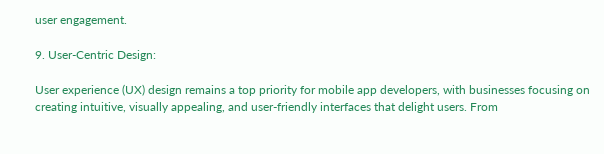user engagement.

9. User-Centric Design:

User experience (UX) design remains a top priority for mobile app developers, with businesses focusing on creating intuitive, visually appealing, and user-friendly interfaces that delight users. From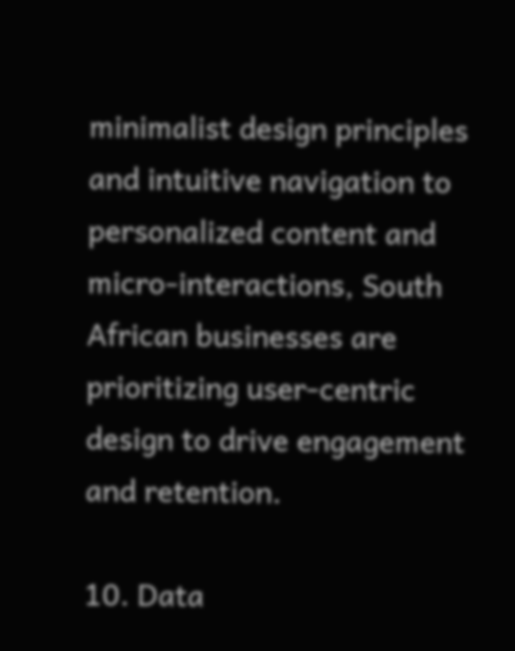minimalist design principles and intuitive navigation to personalized content and micro-interactions, South African businesses are prioritizing user-centric design to drive engagement and retention.

10. Data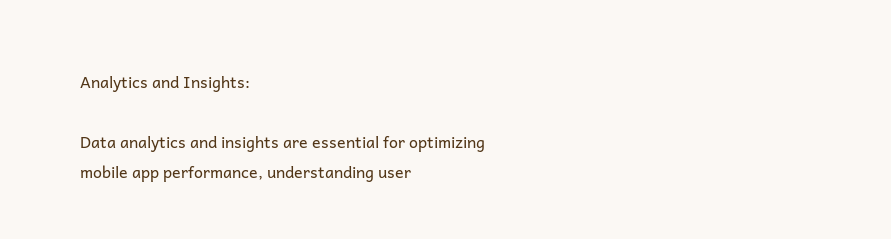Analytics and Insights:

Data analytics and insights are essential for optimizing mobile app performance, understanding user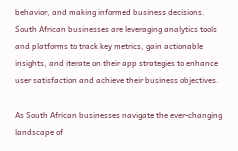behavior, and making informed business decisions. South African businesses are leveraging analytics tools and platforms to track key metrics, gain actionable insights, and iterate on their app strategies to enhance user satisfaction and achieve their business objectives.

As South African businesses navigate the ever-changing landscape of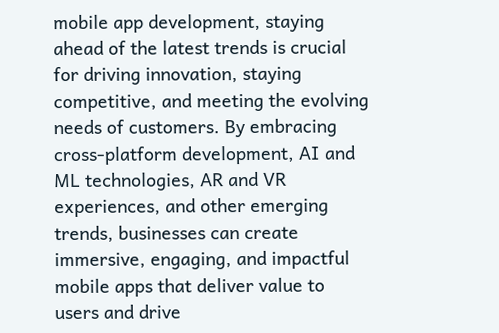mobile app development, staying ahead of the latest trends is crucial for driving innovation, staying competitive, and meeting the evolving needs of customers. By embracing cross-platform development, AI and ML technologies, AR and VR experiences, and other emerging trends, businesses can create immersive, engaging, and impactful mobile apps that deliver value to users and drive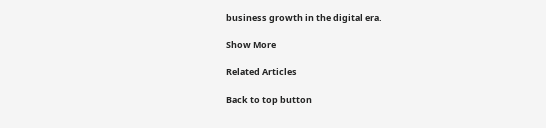business growth in the digital era.

Show More

Related Articles

Back to top button